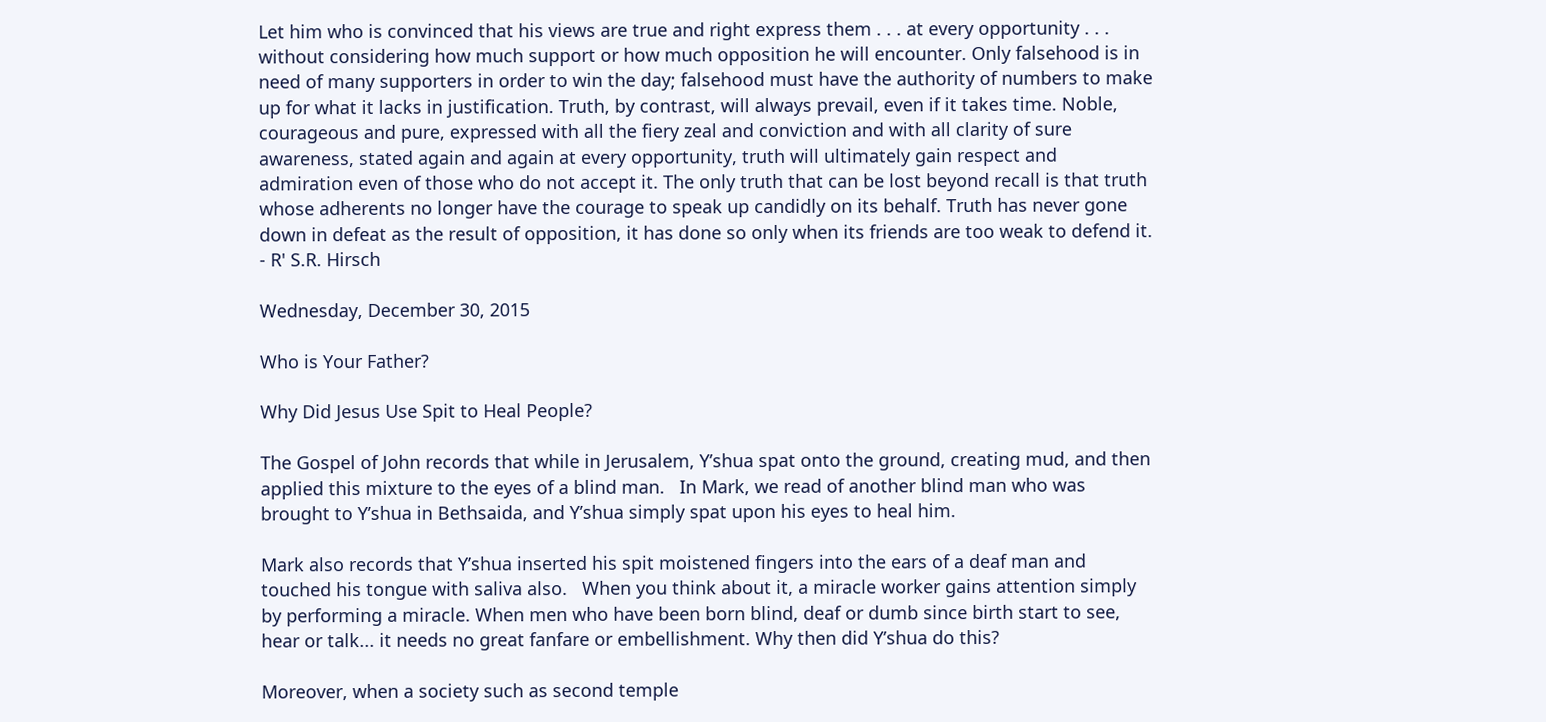Let him who is convinced that his views are true and right express them . . . at every opportunity . . . without considering how much support or how much opposition he will encounter. Only falsehood is in need of many supporters in order to win the day; falsehood must have the authority of numbers to make up for what it lacks in justification. Truth, by contrast, will always prevail, even if it takes time. Noble, courageous and pure, expressed with all the fiery zeal and conviction and with all clarity of sure awareness, stated again and again at every opportunity, truth will ultimately gain respect and admiration even of those who do not accept it. The only truth that can be lost beyond recall is that truth whose adherents no longer have the courage to speak up candidly on its behalf. Truth has never gone down in defeat as the result of opposition, it has done so only when its friends are too weak to defend it. - R' S.R. Hirsch

Wednesday, December 30, 2015

Who is Your Father?

Why Did Jesus Use Spit to Heal People?

The Gospel of John records that while in Jerusalem, Y’shua spat onto the ground, creating mud, and then applied this mixture to the eyes of a blind man.   In Mark, we read of another blind man who was brought to Y’shua in Bethsaida, and Y’shua simply spat upon his eyes to heal him.

Mark also records that Y’shua inserted his spit moistened fingers into the ears of a deaf man and touched his tongue with saliva also.   When you think about it, a miracle worker gains attention simply by performing a miracle. When men who have been born blind, deaf or dumb since birth start to see, hear or talk... it needs no great fanfare or embellishment. Why then did Y’shua do this?

Moreover, when a society such as second temple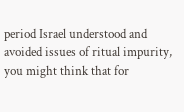period Israel understood and avoided issues of ritual impurity, you might think that for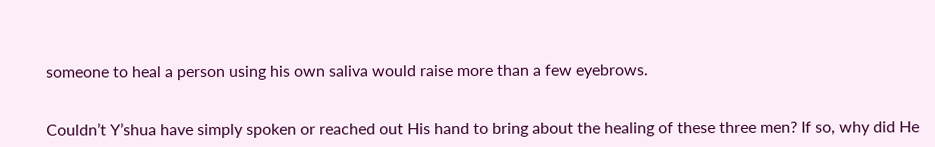someone to heal a person using his own saliva would raise more than a few eyebrows.


Couldn’t Y’shua have simply spoken or reached out His hand to bring about the healing of these three men? If so, why did He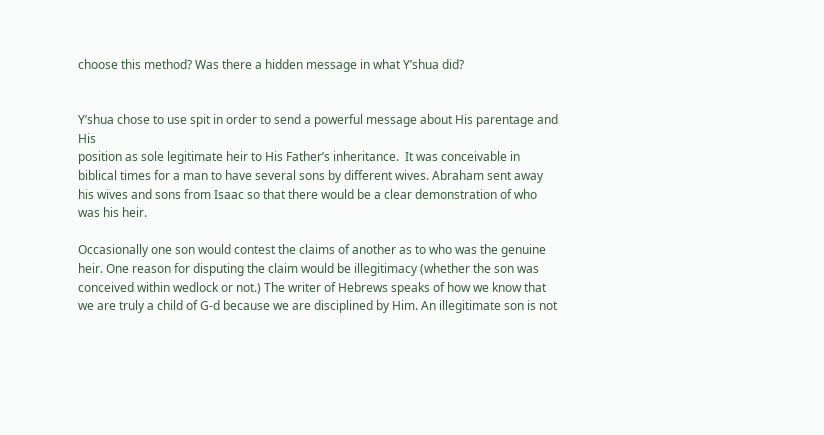choose this method? Was there a hidden message in what Y’shua did?


Y’shua chose to use spit in order to send a powerful message about His parentage and His
position as sole legitimate heir to His Father’s inheritance.  It was conceivable in biblical times for a man to have several sons by different wives. Abraham sent away his wives and sons from Isaac so that there would be a clear demonstration of who was his heir.

Occasionally one son would contest the claims of another as to who was the genuine heir. One reason for disputing the claim would be illegitimacy (whether the son was conceived within wedlock or not.) The writer of Hebrews speaks of how we know that we are truly a child of G-d because we are disciplined by Him. An illegitimate son is not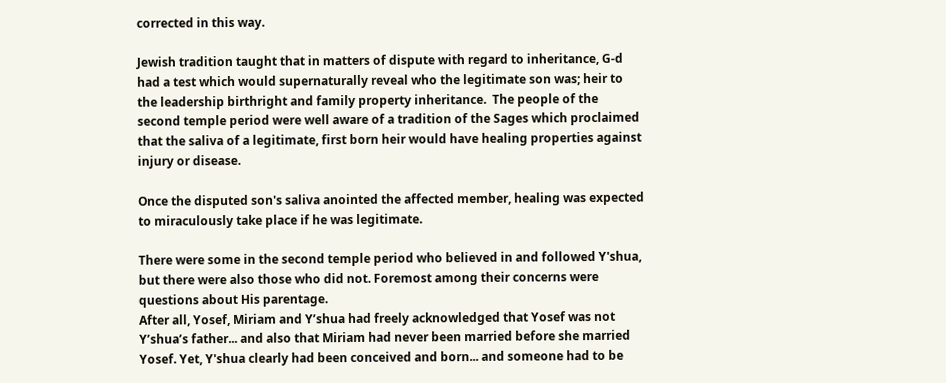corrected in this way.

Jewish tradition taught that in matters of dispute with regard to inheritance, G-d had a test which would supernaturally reveal who the legitimate son was; heir to the leadership birthright and family property inheritance.  The people of the second temple period were well aware of a tradition of the Sages which proclaimed that the saliva of a legitimate, first born heir would have healing properties against injury or disease.

Once the disputed son's saliva anointed the affected member, healing was expected to miraculously take place if he was legitimate.

There were some in the second temple period who believed in and followed Y'shua, but there were also those who did not. Foremost among their concerns were questions about His parentage.
After all, Yosef, Miriam and Y’shua had freely acknowledged that Yosef was not Y’shua’s father... and also that Miriam had never been married before she married Yosef. Yet, Y'shua clearly had been conceived and born... and someone had to be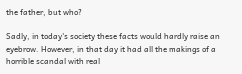the father, but who?

Sadly, in today's society these facts would hardly raise an eyebrow. However, in that day it had all the makings of a horrible scandal with real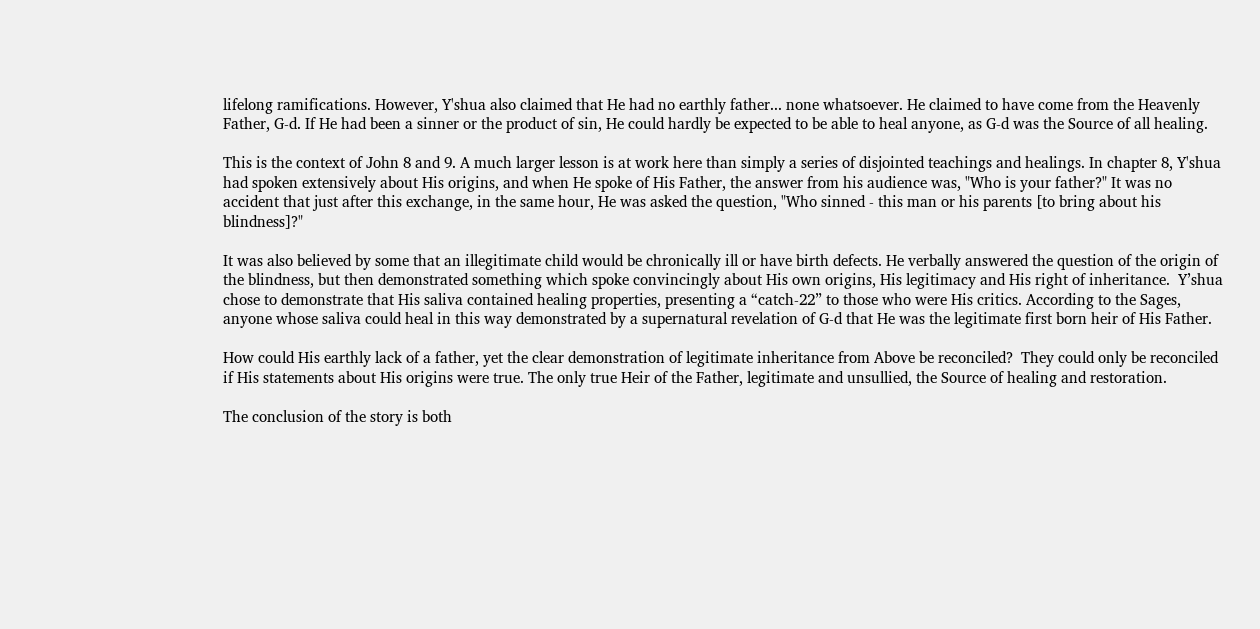lifelong ramifications. However, Y'shua also claimed that He had no earthly father... none whatsoever. He claimed to have come from the Heavenly Father, G-d. If He had been a sinner or the product of sin, He could hardly be expected to be able to heal anyone, as G-d was the Source of all healing.

This is the context of John 8 and 9. A much larger lesson is at work here than simply a series of disjointed teachings and healings. In chapter 8, Y'shua had spoken extensively about His origins, and when He spoke of His Father, the answer from his audience was, "Who is your father?" It was no accident that just after this exchange, in the same hour, He was asked the question, "Who sinned - this man or his parents [to bring about his blindness]?"

It was also believed by some that an illegitimate child would be chronically ill or have birth defects. He verbally answered the question of the origin of the blindness, but then demonstrated something which spoke convincingly about His own origins, His legitimacy and His right of inheritance.  Y’shua chose to demonstrate that His saliva contained healing properties, presenting a “catch-22” to those who were His critics. According to the Sages, anyone whose saliva could heal in this way demonstrated by a supernatural revelation of G-d that He was the legitimate first born heir of His Father.

How could His earthly lack of a father, yet the clear demonstration of legitimate inheritance from Above be reconciled?  They could only be reconciled if His statements about His origins were true. The only true Heir of the Father, legitimate and unsullied, the Source of healing and restoration.

The conclusion of the story is both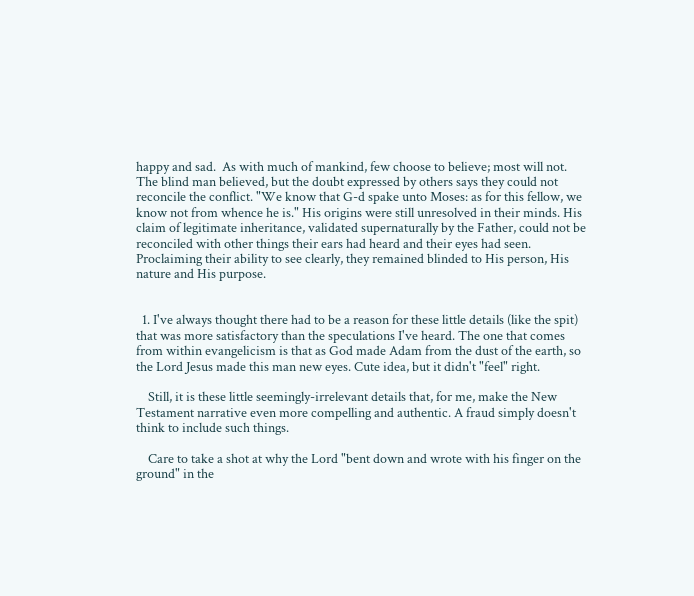happy and sad.  As with much of mankind, few choose to believe; most will not. The blind man believed, but the doubt expressed by others says they could not reconcile the conflict. "We know that G-d spake unto Moses: as for this fellow, we know not from whence he is." His origins were still unresolved in their minds. His claim of legitimate inheritance, validated supernaturally by the Father, could not be reconciled with other things their ears had heard and their eyes had seen.   Proclaiming their ability to see clearly, they remained blinded to His person, His nature and His purpose.


  1. I've always thought there had to be a reason for these little details (like the spit) that was more satisfactory than the speculations I've heard. The one that comes from within evangelicism is that as God made Adam from the dust of the earth, so the Lord Jesus made this man new eyes. Cute idea, but it didn't "feel" right.

    Still, it is these little seemingly-irrelevant details that, for me, make the New Testament narrative even more compelling and authentic. A fraud simply doesn't think to include such things.

    Care to take a shot at why the Lord "bent down and wrote with his finger on the ground" in the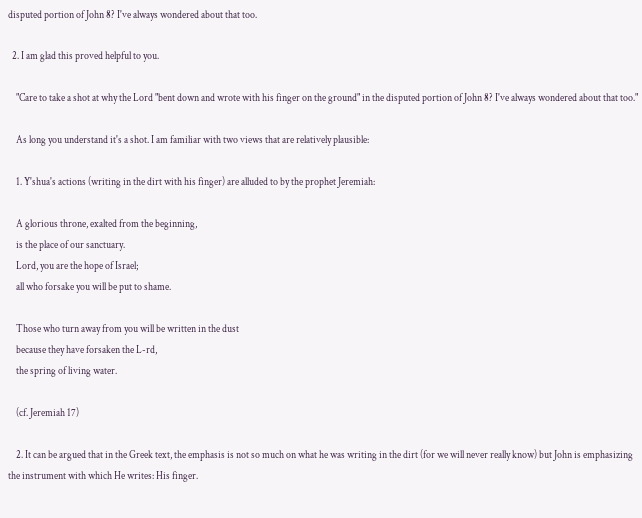disputed portion of John 8? I've always wondered about that too.

  2. I am glad this proved helpful to you.

    "Care to take a shot at why the Lord "bent down and wrote with his finger on the ground" in the disputed portion of John 8? I've always wondered about that too."

    As long you understand it's a shot. I am familiar with two views that are relatively plausible:

    1. Y'shua's actions (writing in the dirt with his finger) are alluded to by the prophet Jeremiah:

    A glorious throne, exalted from the beginning,
    is the place of our sanctuary.
    Lord, you are the hope of Israel;
    all who forsake you will be put to shame.

    Those who turn away from you will be written in the dust
    because they have forsaken the L-rd,
    the spring of living water.

    (cf. Jeremiah 17)

    2. It can be argued that in the Greek text, the emphasis is not so much on what he was writing in the dirt (for we will never really know) but John is emphasizing the instrument with which He writes: His finger.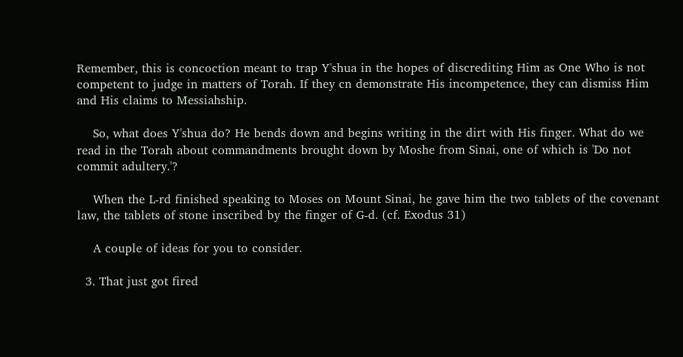Remember, this is concoction meant to trap Y'shua in the hopes of discrediting Him as One Who is not competent to judge in matters of Torah. If they cn demonstrate His incompetence, they can dismiss Him and His claims to Messiahship.

    So, what does Y'shua do? He bends down and begins writing in the dirt with His finger. What do we read in the Torah about commandments brought down by Moshe from Sinai, one of which is 'Do not commit adultery.'?

    When the L-rd finished speaking to Moses on Mount Sinai, he gave him the two tablets of the covenant law, the tablets of stone inscribed by the finger of G-d. (cf. Exodus 31)

    A couple of ideas for you to consider.

  3. That just got fired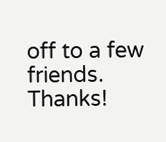off to a few friends. Thanks!